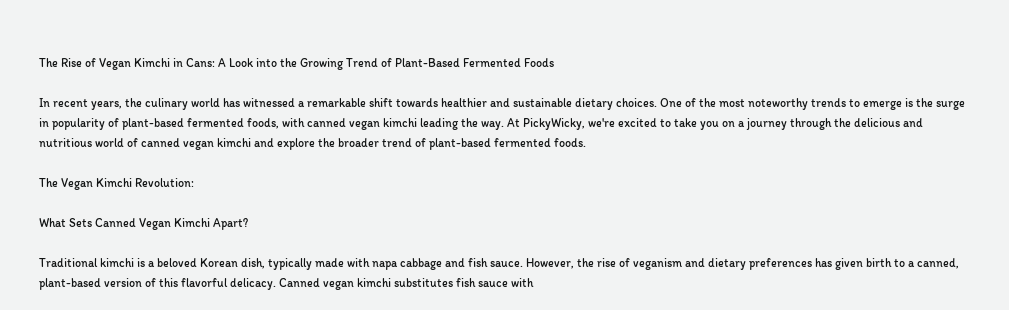The Rise of Vegan Kimchi in Cans: A Look into the Growing Trend of Plant-Based Fermented Foods

In recent years, the culinary world has witnessed a remarkable shift towards healthier and sustainable dietary choices. One of the most noteworthy trends to emerge is the surge in popularity of plant-based fermented foods, with canned vegan kimchi leading the way. At PickyWicky, we're excited to take you on a journey through the delicious and nutritious world of canned vegan kimchi and explore the broader trend of plant-based fermented foods.

The Vegan Kimchi Revolution:

What Sets Canned Vegan Kimchi Apart?

Traditional kimchi is a beloved Korean dish, typically made with napa cabbage and fish sauce. However, the rise of veganism and dietary preferences has given birth to a canned, plant-based version of this flavorful delicacy. Canned vegan kimchi substitutes fish sauce with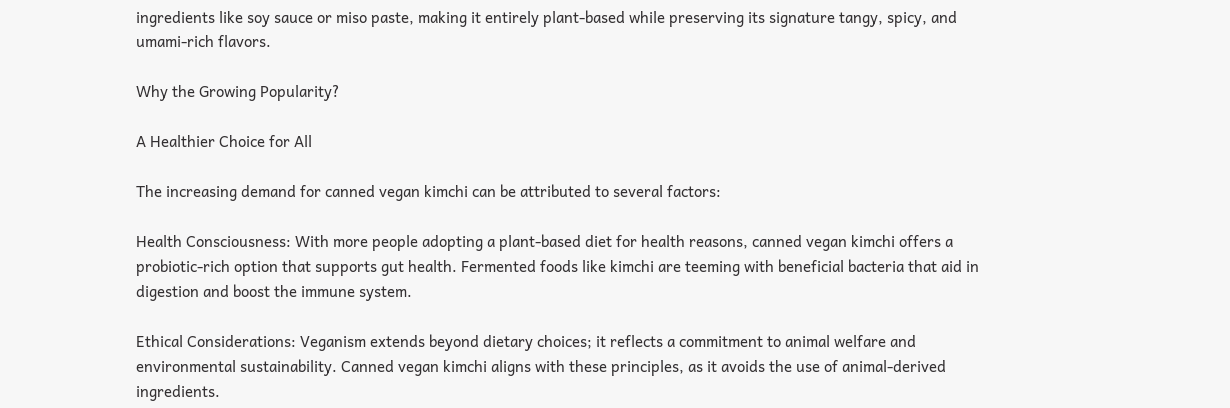ingredients like soy sauce or miso paste, making it entirely plant-based while preserving its signature tangy, spicy, and umami-rich flavors.

Why the Growing Popularity?

A Healthier Choice for All

The increasing demand for canned vegan kimchi can be attributed to several factors:

Health Consciousness: With more people adopting a plant-based diet for health reasons, canned vegan kimchi offers a probiotic-rich option that supports gut health. Fermented foods like kimchi are teeming with beneficial bacteria that aid in digestion and boost the immune system.

Ethical Considerations: Veganism extends beyond dietary choices; it reflects a commitment to animal welfare and environmental sustainability. Canned vegan kimchi aligns with these principles, as it avoids the use of animal-derived ingredients.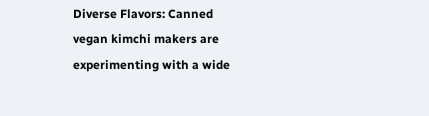Diverse Flavors: Canned vegan kimchi makers are experimenting with a wide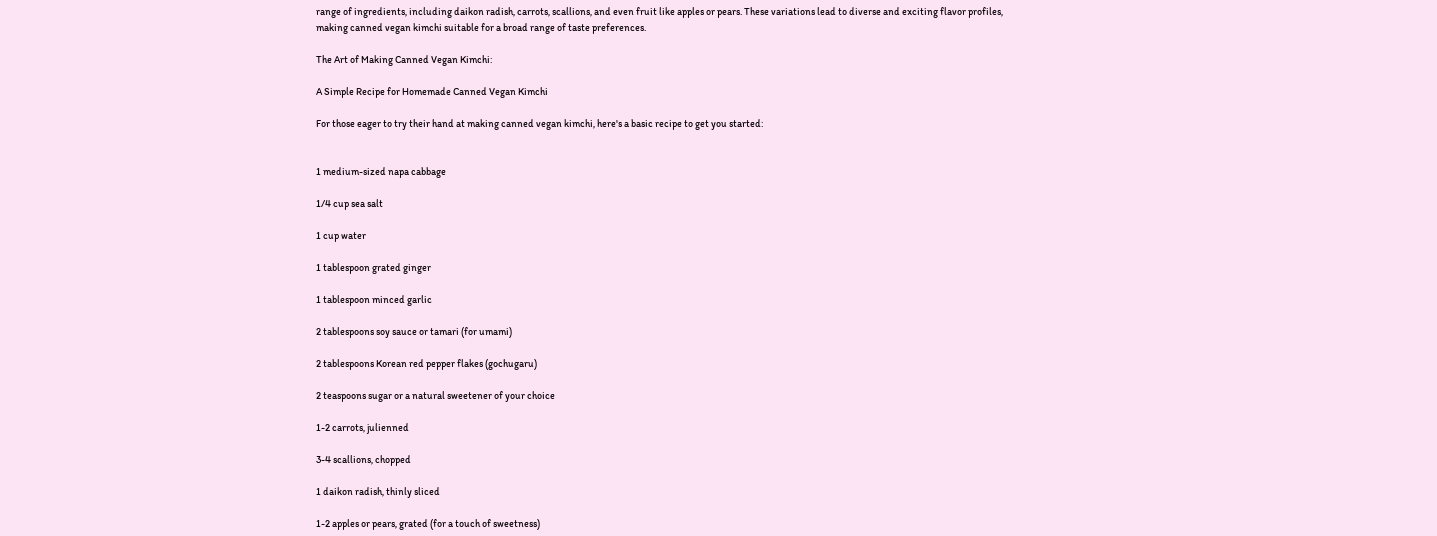range of ingredients, including daikon radish, carrots, scallions, and even fruit like apples or pears. These variations lead to diverse and exciting flavor profiles, making canned vegan kimchi suitable for a broad range of taste preferences.

The Art of Making Canned Vegan Kimchi:

A Simple Recipe for Homemade Canned Vegan Kimchi

For those eager to try their hand at making canned vegan kimchi, here's a basic recipe to get you started:


1 medium-sized napa cabbage

1/4 cup sea salt

1 cup water

1 tablespoon grated ginger

1 tablespoon minced garlic

2 tablespoons soy sauce or tamari (for umami)

2 tablespoons Korean red pepper flakes (gochugaru)

2 teaspoons sugar or a natural sweetener of your choice

1-2 carrots, julienned

3-4 scallions, chopped

1 daikon radish, thinly sliced

1-2 apples or pears, grated (for a touch of sweetness)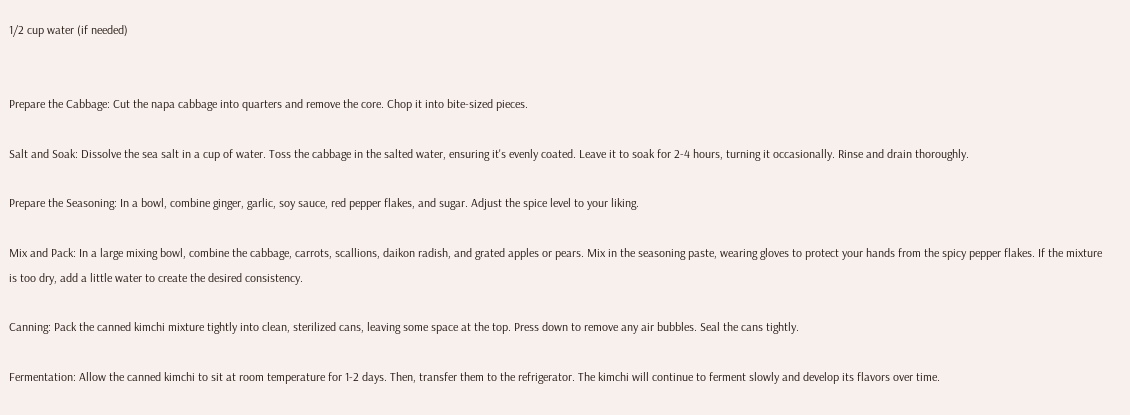1/2 cup water (if needed)


Prepare the Cabbage: Cut the napa cabbage into quarters and remove the core. Chop it into bite-sized pieces.

Salt and Soak: Dissolve the sea salt in a cup of water. Toss the cabbage in the salted water, ensuring it's evenly coated. Leave it to soak for 2-4 hours, turning it occasionally. Rinse and drain thoroughly.

Prepare the Seasoning: In a bowl, combine ginger, garlic, soy sauce, red pepper flakes, and sugar. Adjust the spice level to your liking.

Mix and Pack: In a large mixing bowl, combine the cabbage, carrots, scallions, daikon radish, and grated apples or pears. Mix in the seasoning paste, wearing gloves to protect your hands from the spicy pepper flakes. If the mixture is too dry, add a little water to create the desired consistency.

Canning: Pack the canned kimchi mixture tightly into clean, sterilized cans, leaving some space at the top. Press down to remove any air bubbles. Seal the cans tightly.

Fermentation: Allow the canned kimchi to sit at room temperature for 1-2 days. Then, transfer them to the refrigerator. The kimchi will continue to ferment slowly and develop its flavors over time.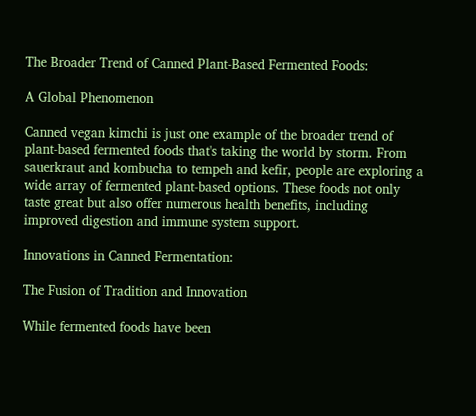The Broader Trend of Canned Plant-Based Fermented Foods:

A Global Phenomenon

Canned vegan kimchi is just one example of the broader trend of plant-based fermented foods that's taking the world by storm. From sauerkraut and kombucha to tempeh and kefir, people are exploring a wide array of fermented plant-based options. These foods not only taste great but also offer numerous health benefits, including improved digestion and immune system support.

Innovations in Canned Fermentation:

The Fusion of Tradition and Innovation

While fermented foods have been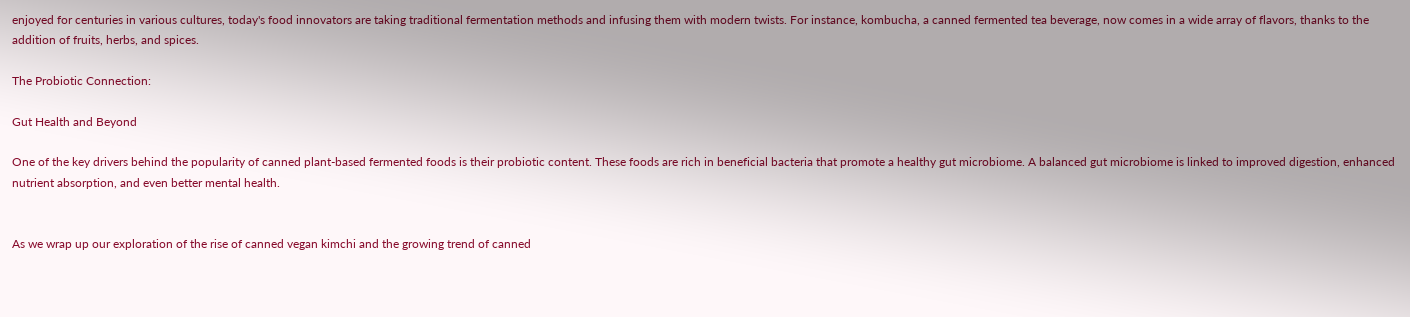enjoyed for centuries in various cultures, today's food innovators are taking traditional fermentation methods and infusing them with modern twists. For instance, kombucha, a canned fermented tea beverage, now comes in a wide array of flavors, thanks to the addition of fruits, herbs, and spices.

The Probiotic Connection:

Gut Health and Beyond

One of the key drivers behind the popularity of canned plant-based fermented foods is their probiotic content. These foods are rich in beneficial bacteria that promote a healthy gut microbiome. A balanced gut microbiome is linked to improved digestion, enhanced nutrient absorption, and even better mental health.


As we wrap up our exploration of the rise of canned vegan kimchi and the growing trend of canned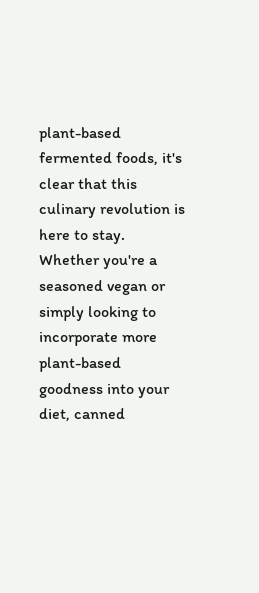plant-based fermented foods, it's clear that this culinary revolution is here to stay. Whether you're a seasoned vegan or simply looking to incorporate more plant-based goodness into your diet, canned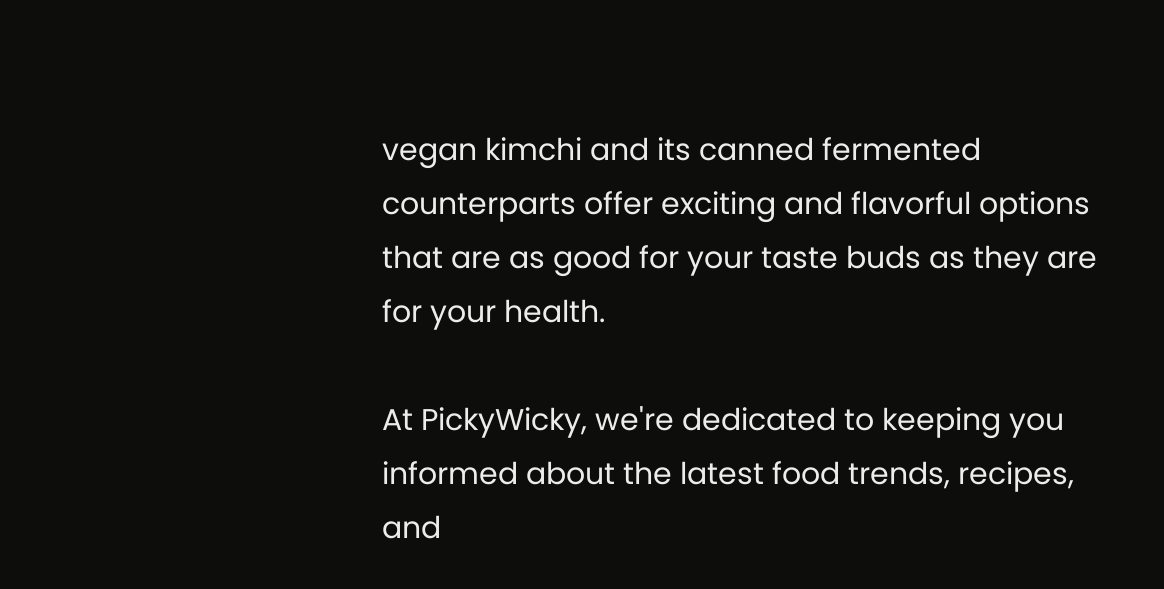vegan kimchi and its canned fermented counterparts offer exciting and flavorful options that are as good for your taste buds as they are for your health.

At PickyWicky, we're dedicated to keeping you informed about the latest food trends, recipes, and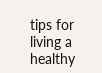tips for living a healthy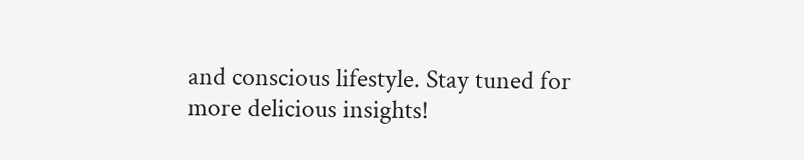and conscious lifestyle. Stay tuned for more delicious insights!